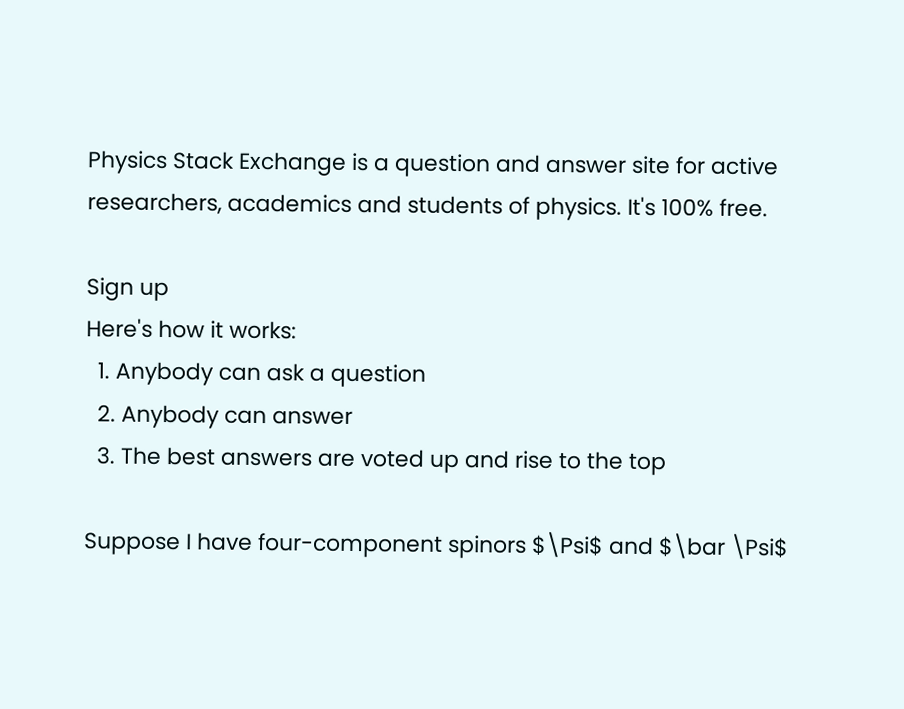Physics Stack Exchange is a question and answer site for active researchers, academics and students of physics. It's 100% free.

Sign up
Here's how it works:
  1. Anybody can ask a question
  2. Anybody can answer
  3. The best answers are voted up and rise to the top

Suppose I have four-component spinors $\Psi$ and $\bar \Psi$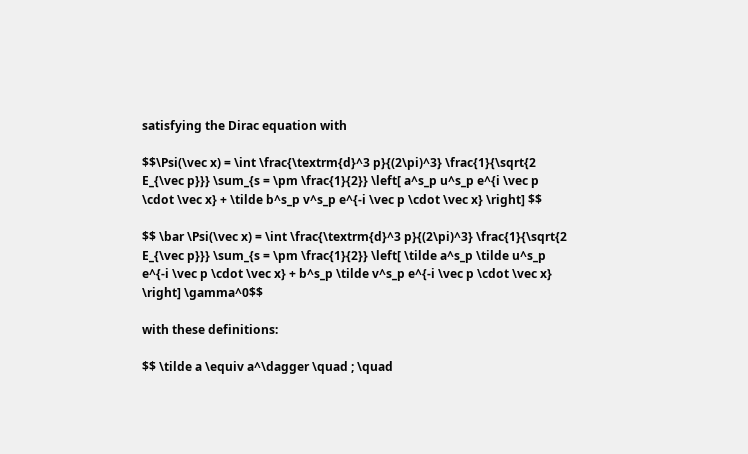satisfying the Dirac equation with

$$\Psi(\vec x) = \int \frac{\textrm{d}^3 p}{(2\pi)^3} \frac{1}{\sqrt{2 E_{\vec p}}} \sum_{s = \pm \frac{1}{2}} \left[ a^s_p u^s_p e^{i \vec p \cdot \vec x} + \tilde b^s_p v^s_p e^{-i \vec p \cdot \vec x} \right] $$

$$ \bar \Psi(\vec x) = \int \frac{\textrm{d}^3 p}{(2\pi)^3} \frac{1}{\sqrt{2 E_{\vec p}}} \sum_{s = \pm \frac{1}{2}} \left[ \tilde a^s_p \tilde u^s_p e^{-i \vec p \cdot \vec x} + b^s_p \tilde v^s_p e^{-i \vec p \cdot \vec x} \right] \gamma^0$$

with these definitions:

$$ \tilde a \equiv a^\dagger \quad ; \quad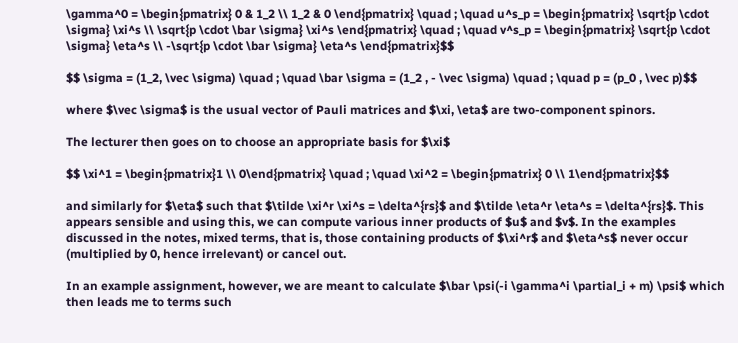\gamma^0 = \begin{pmatrix} 0 & 1_2 \\ 1_2 & 0 \end{pmatrix} \quad ; \quad u^s_p = \begin{pmatrix} \sqrt{p \cdot \sigma} \xi^s \\ \sqrt{p \cdot \bar \sigma} \xi^s \end{pmatrix} \quad ; \quad v^s_p = \begin{pmatrix} \sqrt{p \cdot \sigma} \eta^s \\ -\sqrt{p \cdot \bar \sigma} \eta^s \end{pmatrix}$$

$$ \sigma = (1_2, \vec \sigma) \quad ; \quad \bar \sigma = (1_2 , - \vec \sigma) \quad ; \quad p = (p_0 , \vec p)$$

where $\vec \sigma$ is the usual vector of Pauli matrices and $\xi, \eta$ are two-component spinors.

The lecturer then goes on to choose an appropriate basis for $\xi$

$$ \xi^1 = \begin{pmatrix}1 \\ 0\end{pmatrix} \quad ; \quad \xi^2 = \begin{pmatrix} 0 \\ 1\end{pmatrix}$$

and similarly for $\eta$ such that $\tilde \xi^r \xi^s = \delta^{rs}$ and $\tilde \eta^r \eta^s = \delta^{rs}$. This appears sensible and using this, we can compute various inner products of $u$ and $v$. In the examples discussed in the notes, mixed terms, that is, those containing products of $\xi^r$ and $\eta^s$ never occur (multiplied by 0, hence irrelevant) or cancel out.

In an example assignment, however, we are meant to calculate $\bar \psi(-i \gamma^i \partial_i + m) \psi$ which then leads me to terms such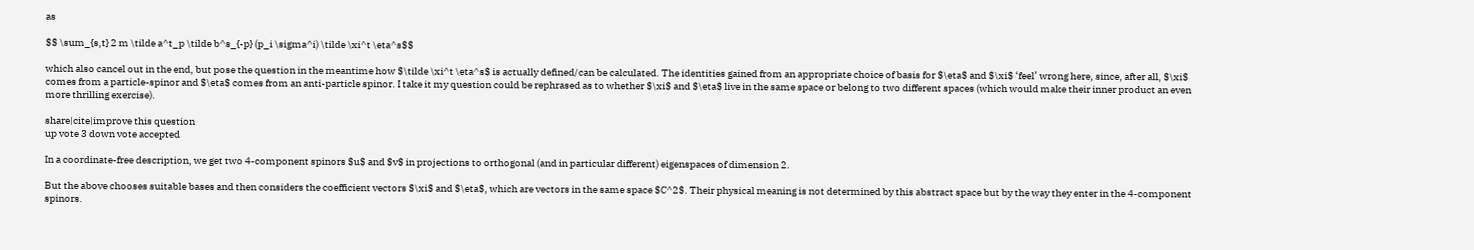as

$$ \sum_{s,t} 2 m \tilde a^t_p \tilde b^s_{-p} (p_i \sigma^i) \tilde \xi^t \eta^s$$

which also cancel out in the end, but pose the question in the meantime how $\tilde \xi^t \eta^s$ is actually defined/can be calculated. The identities gained from an appropriate choice of basis for $\eta$ and $\xi$ ‘feel’ wrong here, since, after all, $\xi$ comes from a particle-spinor and $\eta$ comes from an anti-particle spinor. I take it my question could be rephrased as to whether $\xi$ and $\eta$ live in the same space or belong to two different spaces (which would make their inner product an even more thrilling exercise).

share|cite|improve this question
up vote 3 down vote accepted

In a coordinate-free description, we get two 4-component spinors $u$ and $v$ in projections to orthogonal (and in particular different) eigenspaces of dimension 2.

But the above chooses suitable bases and then considers the coefficient vectors $\xi$ and $\eta$, which are vectors in the same space $C^2$. Their physical meaning is not determined by this abstract space but by the way they enter in the 4-component spinors.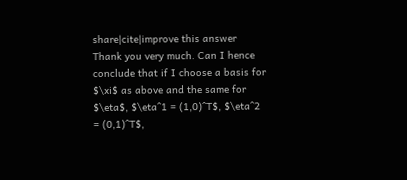share|cite|improve this answer
Thank you very much. Can I hence conclude that if I choose a basis for $\xi$ as above and the same for $\eta$, $\eta^1 = (1,0)^T$, $\eta^2 = (0,1)^T$,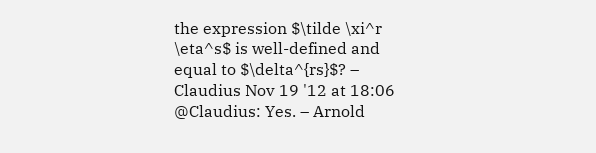the expression $\tilde \xi^r \eta^s$ is well-defined and equal to $\delta^{rs}$? – Claudius Nov 19 '12 at 18:06
@Claudius: Yes. – Arnold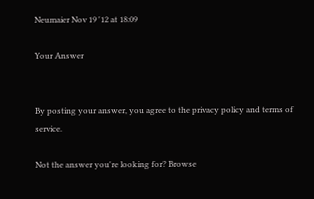Neumaier Nov 19 '12 at 18:09

Your Answer


By posting your answer, you agree to the privacy policy and terms of service.

Not the answer you're looking for? Browse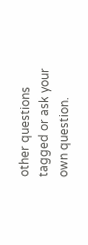other questions tagged or ask your own question.